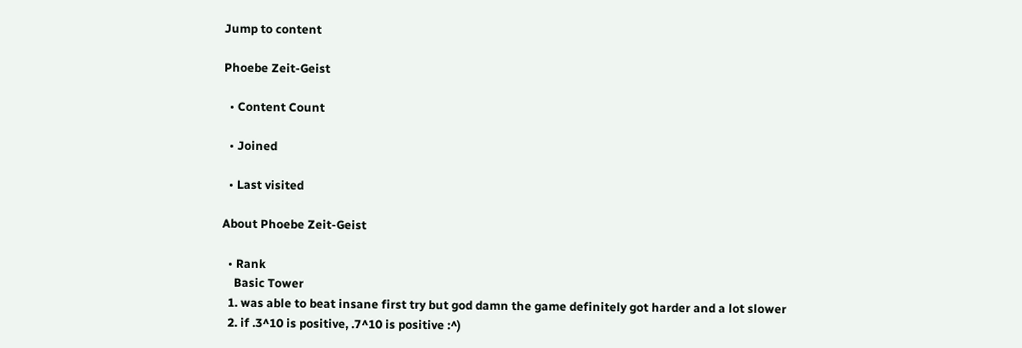Jump to content

Phoebe Zeit-Geist

  • Content Count

  • Joined

  • Last visited

About Phoebe Zeit-Geist

  • Rank
    Basic Tower
  1. was able to beat insane first try but god damn the game definitely got harder and a lot slower
  2. if .3^10 is positive, .7^10 is positive :^)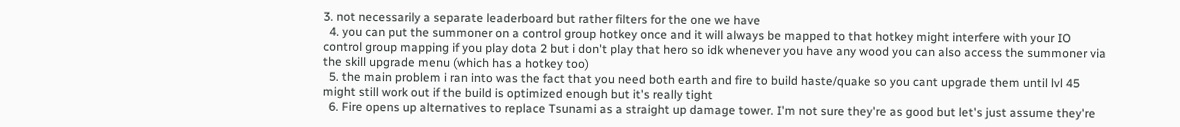3. not necessarily a separate leaderboard but rather filters for the one we have
  4. you can put the summoner on a control group hotkey once and it will always be mapped to that hotkey might interfere with your IO control group mapping if you play dota 2 but i don't play that hero so idk whenever you have any wood you can also access the summoner via the skill upgrade menu (which has a hotkey too)
  5. the main problem i ran into was the fact that you need both earth and fire to build haste/quake so you cant upgrade them until lvl 45 might still work out if the build is optimized enough but it's really tight
  6. Fire opens up alternatives to replace Tsunami as a straight up damage tower. I'm not sure they're as good but let's just assume they're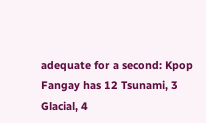adequate for a second: Kpop Fangay has 12 Tsunami, 3 Glacial, 4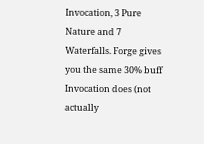Invocation, 3 Pure Nature and 7 Waterfalls. Forge gives you the same 30% buff Invocation does (not actually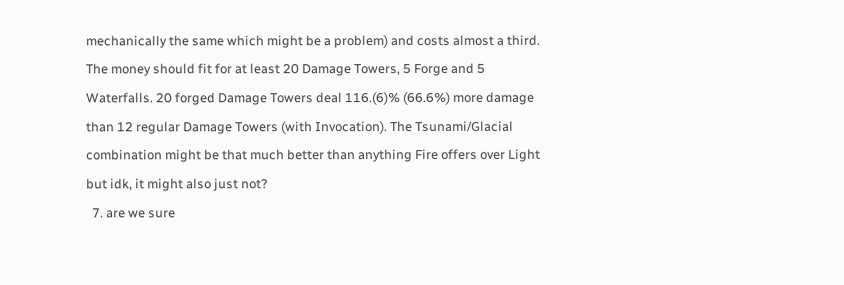mechanically the same which might be a problem) and costs almost a third. The money should fit for at least 20 Damage Towers, 5 Forge and 5 Waterfalls. 20 forged Damage Towers deal 116.(6)% (66.6%) more damage than 12 regular Damage Towers (with Invocation). The Tsunami/Glacial combination might be that much better than anything Fire offers over Light but idk, it might also just not?
  7. are we sure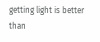getting light is better than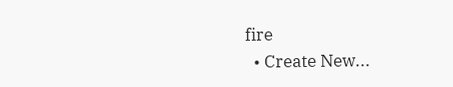fire
  • Create New...